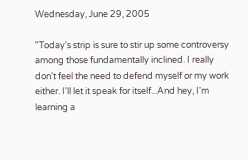Wednesday, June 29, 2005

"Today's strip is sure to stir up some controversy among those fundamentally inclined. I really don't feel the need to defend myself or my work either. I'll let it speak for itself...And hey, I'm learning a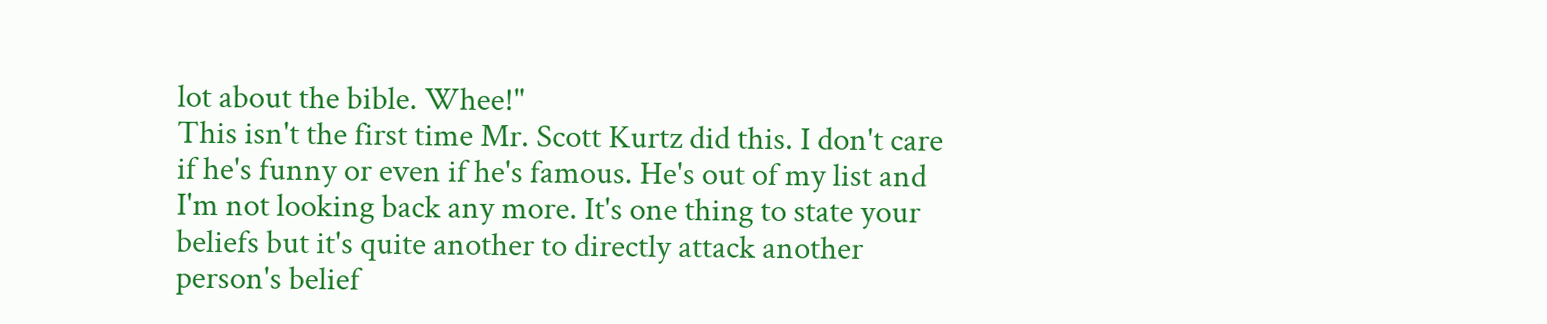lot about the bible. Whee!"
This isn't the first time Mr. Scott Kurtz did this. I don't care if he's funny or even if he's famous. He's out of my list and I'm not looking back any more. It's one thing to state your beliefs but it's quite another to directly attack another person's belief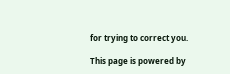for trying to correct you.

This page is powered by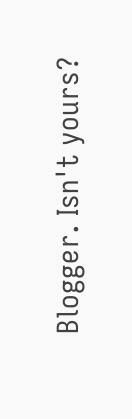Blogger. Isn't yours?